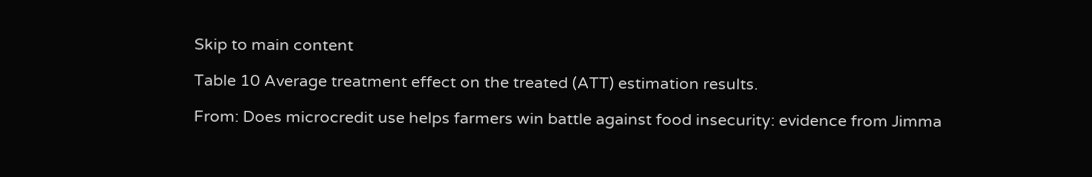Skip to main content

Table 10 Average treatment effect on the treated (ATT) estimation results.

From: Does microcredit use helps farmers win battle against food insecurity: evidence from Jimma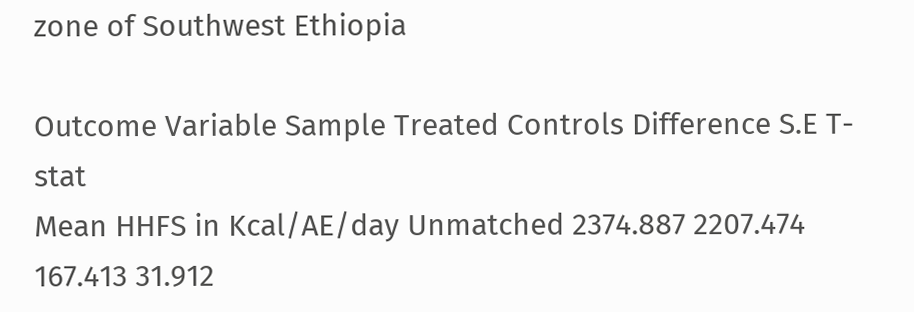zone of Southwest Ethiopia

Outcome Variable Sample Treated Controls Difference S.E T-stat
Mean HHFS in Kcal/AE/day Unmatched 2374.887 2207.474 167.413 31.912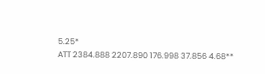5.25*
ATT 2384.888 2207.890 176.998 37.856 4.68**